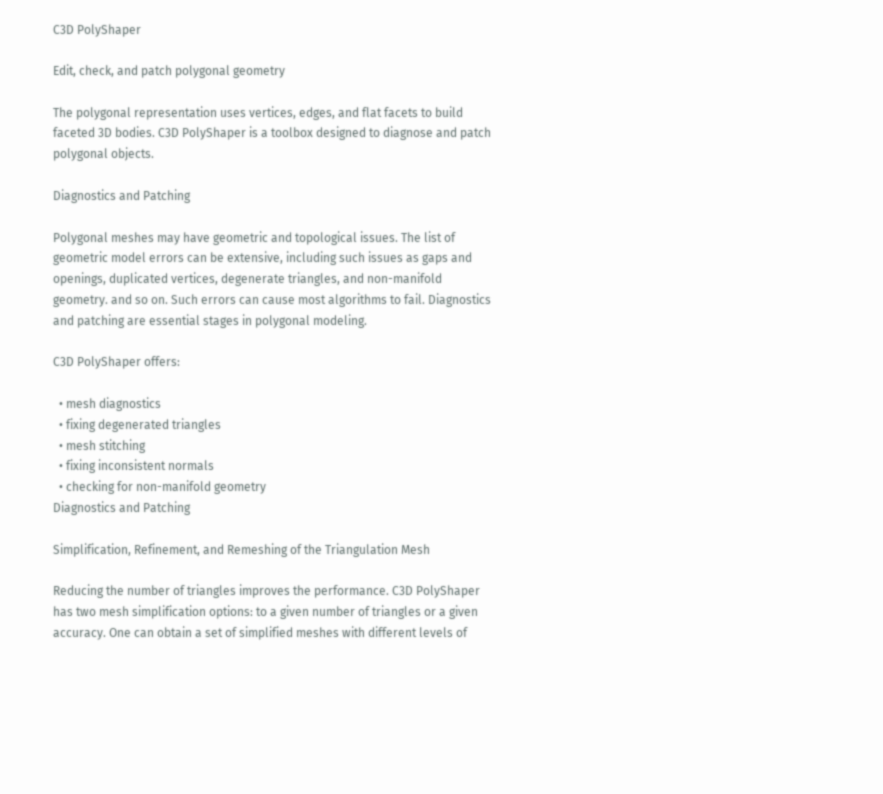C3D PolyShaper

Edit, check, and patch polygonal geometry

The polygonal representation uses vertices, edges, and flat facets to build faceted 3D bodies. C3D PolyShaper is a toolbox designed to diagnose and patch polygonal objects.

Diagnostics and Patching

Polygonal meshes may have geometric and topological issues. The list of geometric model errors can be extensive, including such issues as gaps and openings, duplicated vertices, degenerate triangles, and non-manifold geometry. and so on. Such errors can cause most algorithms to fail. Diagnostics and patching are essential stages in polygonal modeling.

C3D PolyShaper offers:

  • mesh diagnostics
  • fixing degenerated triangles
  • mesh stitching
  • fixing inconsistent normals
  • checking for non-manifold geometry
Diagnostics and Patching

Simplification, Refinement, and Remeshing of the Triangulation Mesh

Reducing the number of triangles improves the performance. C3D PolyShaper has two mesh simplification options: to a given number of triangles or a given accuracy. One can obtain a set of simplified meshes with different levels of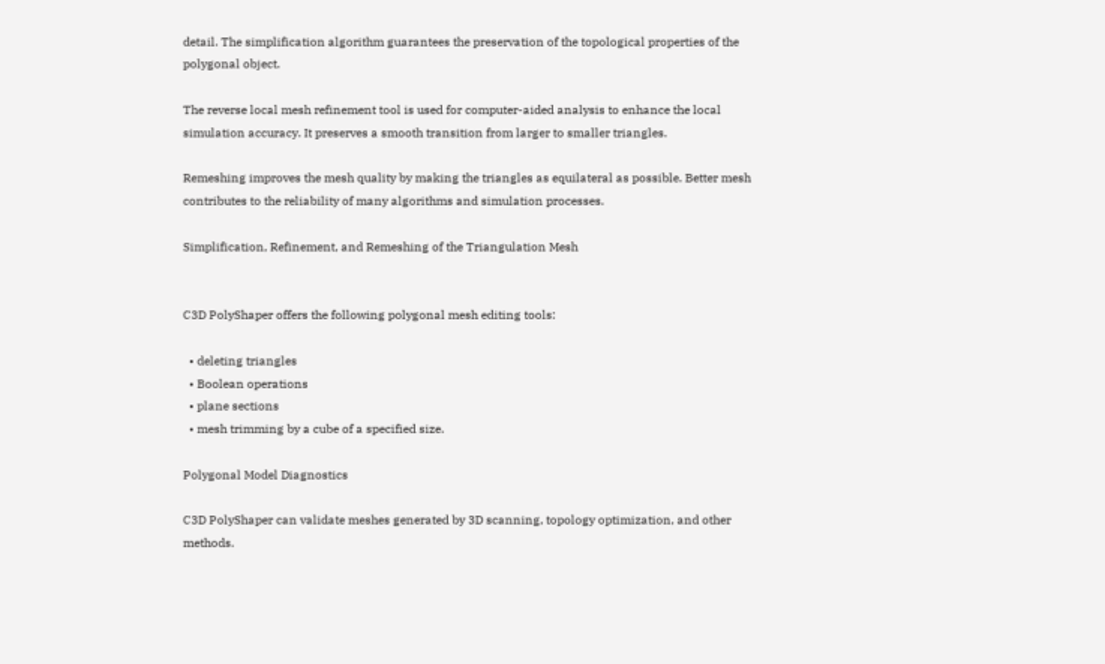detail. The simplification algorithm guarantees the preservation of the topological properties of the polygonal object.

The reverse local mesh refinement tool is used for computer-aided analysis to enhance the local simulation accuracy. It preserves a smooth transition from larger to smaller triangles.

Remeshing improves the mesh quality by making the triangles as equilateral as possible. Better mesh contributes to the reliability of many algorithms and simulation processes.

Simplification, Refinement, and Remeshing of the Triangulation Mesh


C3D PolyShaper offers the following polygonal mesh editing tools:

  • deleting triangles
  • Boolean operations
  • plane sections
  • mesh trimming by a cube of a specified size.

Polygonal Model Diagnostics

C3D PolyShaper can validate meshes generated by 3D scanning, topology optimization, and other methods.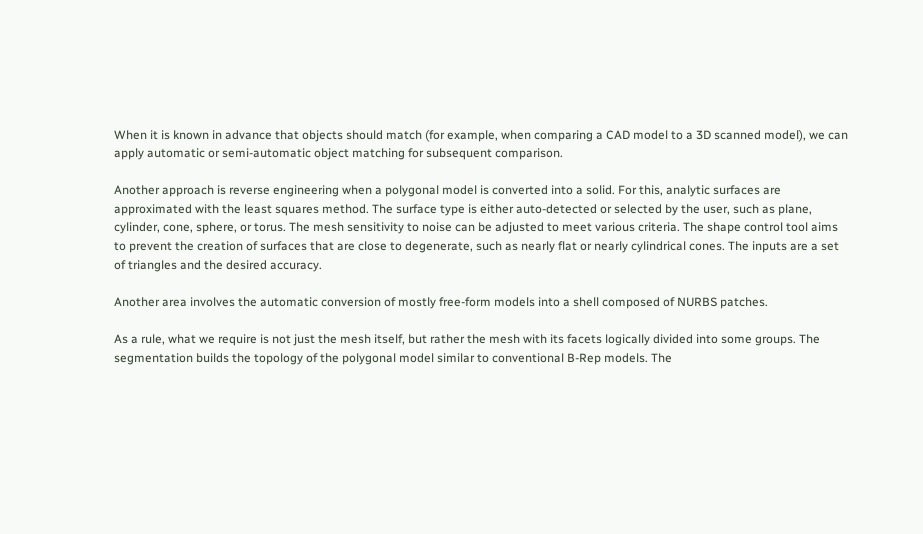When it is known in advance that objects should match (for example, when comparing a CAD model to a 3D scanned model), we can apply automatic or semi-automatic object matching for subsequent comparison.

Another approach is reverse engineering when a polygonal model is converted into a solid. For this, analytic surfaces are approximated with the least squares method. The surface type is either auto-detected or selected by the user, such as plane, cylinder, cone, sphere, or torus. The mesh sensitivity to noise can be adjusted to meet various criteria. The shape control tool aims to prevent the creation of surfaces that are close to degenerate, such as nearly flat or nearly cylindrical cones. The inputs are a set of triangles and the desired accuracy.

Another area involves the automatic conversion of mostly free-form models into a shell composed of NURBS patches.

As a rule, what we require is not just the mesh itself, but rather the mesh with its facets logically divided into some groups. The segmentation builds the topology of the polygonal model similar to conventional B-Rep models. The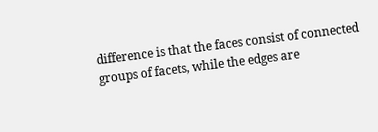difference is that the faces consist of connected groups of facets, while the edges are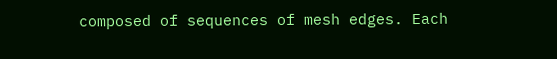composed of sequences of mesh edges. Each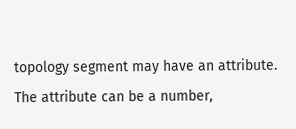topology segment may have an attribute. The attribute can be a number,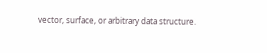vector, surface, or arbitrary data structure.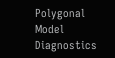Polygonal Model Diagnostics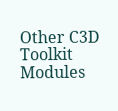Other C3D Toolkit Modules